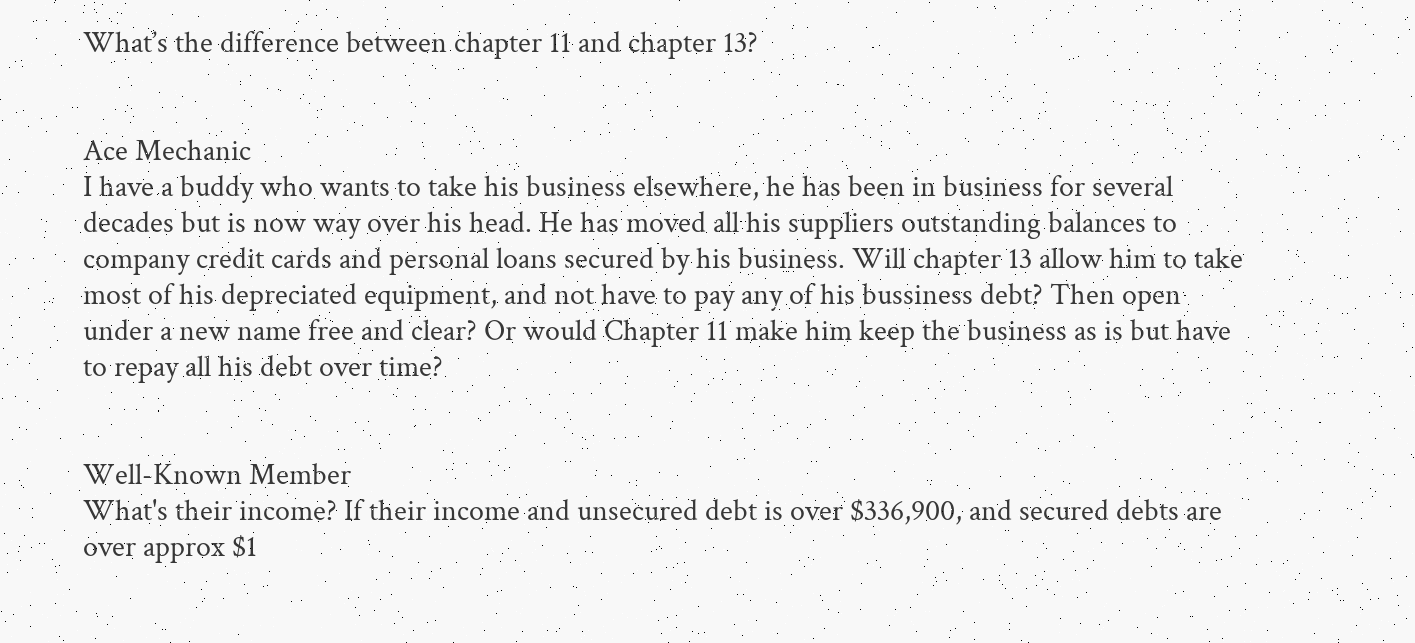What’s the difference between chapter 11 and chapter 13?


Ace Mechanic
I have a buddy who wants to take his business elsewhere, he has been in business for several decades but is now way over his head. He has moved all his suppliers outstanding balances to company credit cards and personal loans secured by his business. Will chapter 13 allow him to take most of his depreciated equipment, and not have to pay any of his bussiness debt? Then open under a new name free and clear? Or would Chapter 11 make him keep the business as is but have to repay all his debt over time?


Well-Known Member
What's their income? If their income and unsecured debt is over $336,900, and secured debts are over approx $1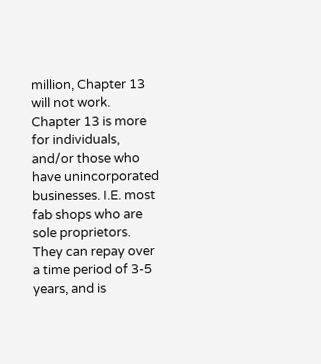million, Chapter 13 will not work. Chapter 13 is more for individuals, and/or those who have unincorporated businesses. I.E. most fab shops who are sole proprietors. They can repay over a time period of 3-5 years, and is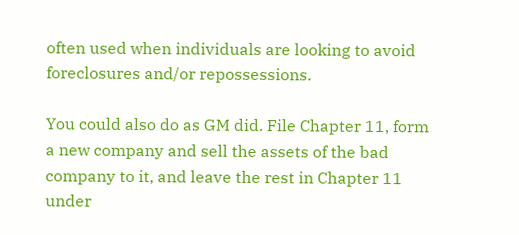often used when individuals are looking to avoid foreclosures and/or repossessions.

You could also do as GM did. File Chapter 11, form a new company and sell the assets of the bad company to it, and leave the rest in Chapter 11 under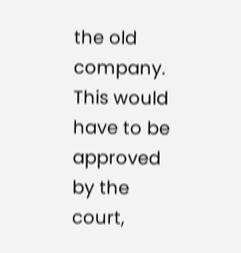the old company. This would have to be approved by the court,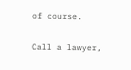of course.

Call a lawyer,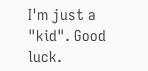I'm just a "kid". Good luck.